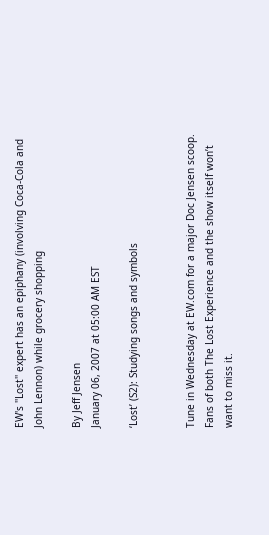EW's ''Lost'' expert has an epiphany (involving Coca-Cola and John Lennon) while grocery shopping

By Jeff Jensen
January 06, 2007 at 05:00 AM EST

‘Lost’ (S2): Studying songs and symbols


Tune in Wednesday at EW.com for a major Doc Jensen scoop. Fans of both The Lost Experience and the show itself won’t want to miss it.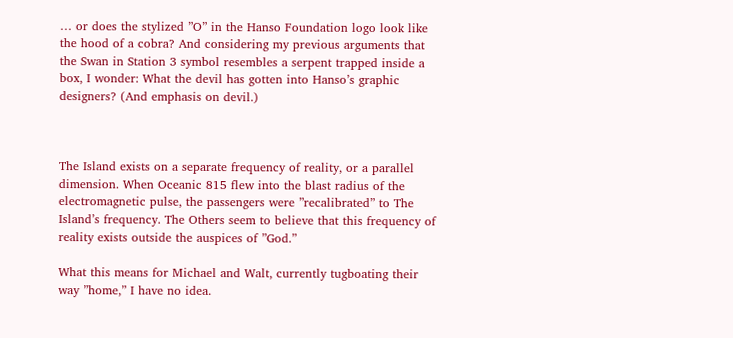… or does the stylized ”O” in the Hanso Foundation logo look like the hood of a cobra? And considering my previous arguments that the Swan in Station 3 symbol resembles a serpent trapped inside a box, I wonder: What the devil has gotten into Hanso’s graphic designers? (And emphasis on devil.)



The Island exists on a separate frequency of reality, or a parallel dimension. When Oceanic 815 flew into the blast radius of the electromagnetic pulse, the passengers were ”recalibrated” to The Island’s frequency. The Others seem to believe that this frequency of reality exists outside the auspices of ”God.”

What this means for Michael and Walt, currently tugboating their way ”home,” I have no idea.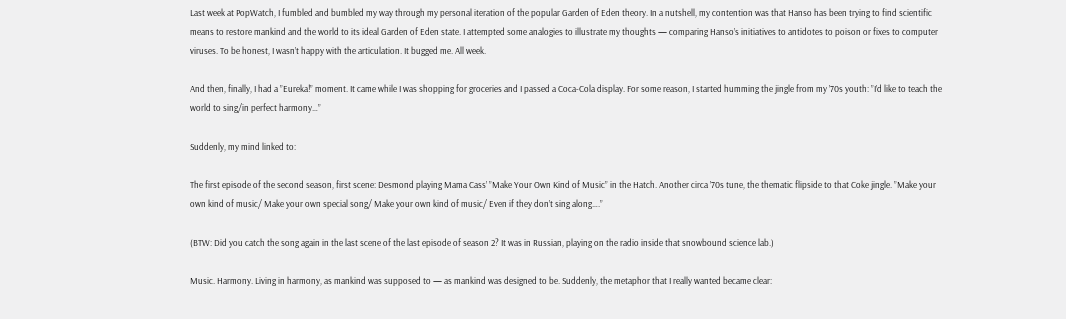Last week at PopWatch, I fumbled and bumbled my way through my personal iteration of the popular Garden of Eden theory. In a nutshell, my contention was that Hanso has been trying to find scientific means to restore mankind and the world to its ideal Garden of Eden state. I attempted some analogies to illustrate my thoughts — comparing Hanso’s initiatives to antidotes to poison or fixes to computer viruses. To be honest, I wasn’t happy with the articulation. It bugged me. All week.

And then, finally, I had a ”Eureka!” moment. It came while I was shopping for groceries and I passed a Coca-Cola display. For some reason, I started humming the jingle from my ’70s youth: ”I’d like to teach the world to sing/in perfect harmony…”

Suddenly, my mind linked to:

The first episode of the second season, first scene: Desmond playing Mama Cass’ ”Make Your Own Kind of Music” in the Hatch. Another circa ’70s tune, the thematic flipside to that Coke jingle. ”Make your own kind of music/ Make your own special song/ Make your own kind of music/ Even if they don’t sing along….”

(BTW: Did you catch the song again in the last scene of the last episode of season 2? It was in Russian, playing on the radio inside that snowbound science lab.)

Music. Harmony. Living in harmony, as mankind was supposed to — as mankind was designed to be. Suddenly, the metaphor that I really wanted became clear: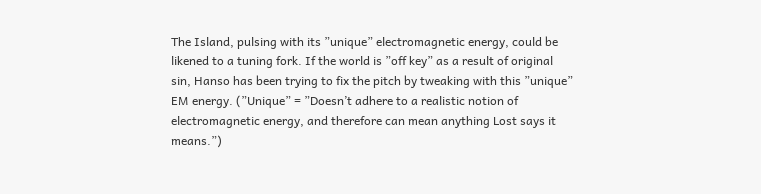The Island, pulsing with its ”unique” electromagnetic energy, could be likened to a tuning fork. If the world is ”off key” as a result of original sin, Hanso has been trying to fix the pitch by tweaking with this ”unique” EM energy. (”Unique” = ”Doesn’t adhere to a realistic notion of electromagnetic energy, and therefore can mean anything Lost says it means.”)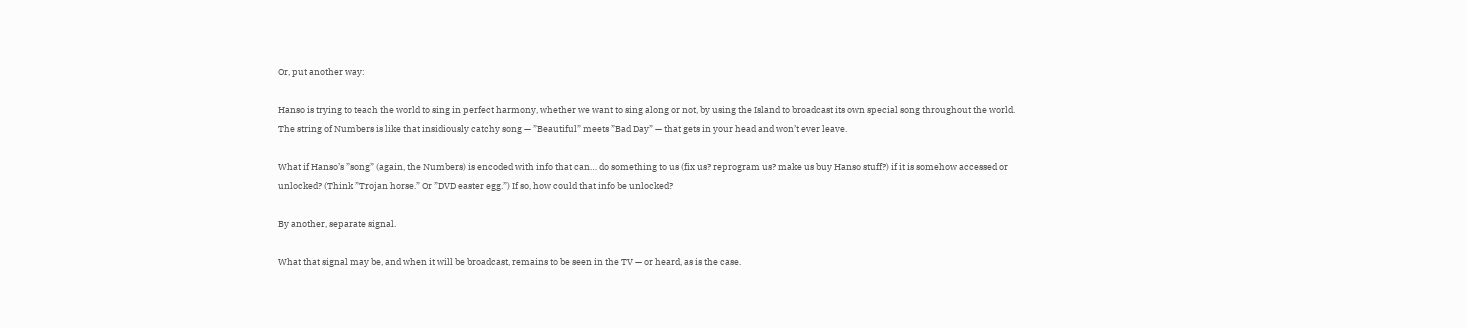Or, put another way:

Hanso is trying to teach the world to sing in perfect harmony, whether we want to sing along or not, by using the Island to broadcast its own special song throughout the world. The string of Numbers is like that insidiously catchy song — ”Beautiful” meets ”Bad Day” — that gets in your head and won’t ever leave.

What if Hanso’s ”song” (again, the Numbers) is encoded with info that can… do something to us (fix us? reprogram us? make us buy Hanso stuff?) if it is somehow accessed or unlocked? (Think ”Trojan horse.” Or ”DVD easter egg.”) If so, how could that info be unlocked?

By another, separate signal.

What that signal may be, and when it will be broadcast, remains to be seen in the TV — or heard, as is the case.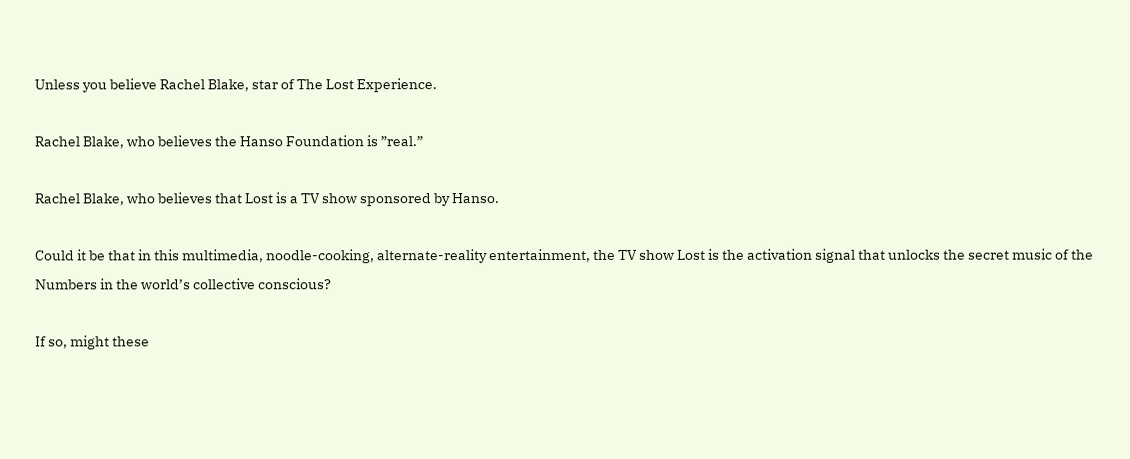Unless you believe Rachel Blake, star of The Lost Experience.

Rachel Blake, who believes the Hanso Foundation is ”real.”

Rachel Blake, who believes that Lost is a TV show sponsored by Hanso.

Could it be that in this multimedia, noodle-cooking, alternate-reality entertainment, the TV show Lost is the activation signal that unlocks the secret music of the Numbers in the world’s collective conscious?

If so, might these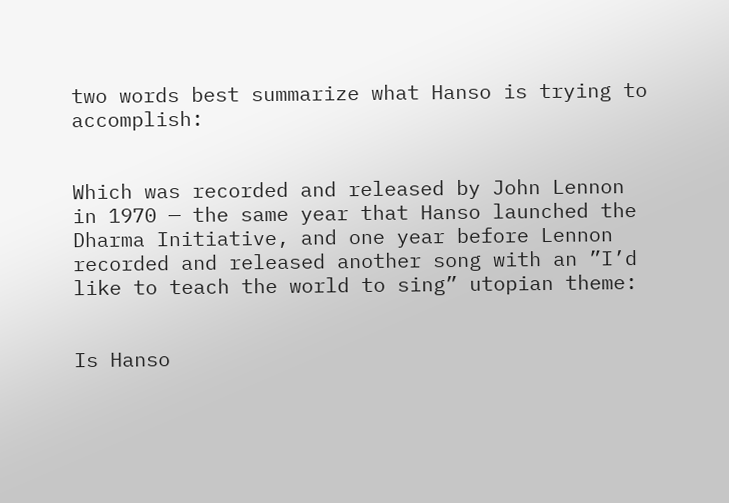two words best summarize what Hanso is trying to accomplish:


Which was recorded and released by John Lennon in 1970 — the same year that Hanso launched the Dharma Initiative, and one year before Lennon recorded and released another song with an ”I’d like to teach the world to sing” utopian theme:


Is Hanso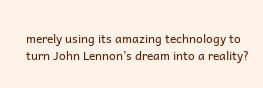merely using its amazing technology to turn John Lennon’s dream into a reality?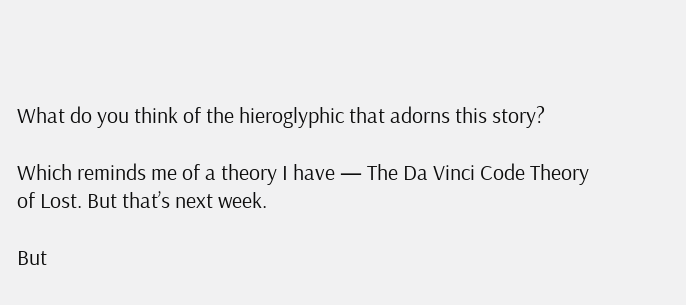What do you think of the hieroglyphic that adorns this story?

Which reminds me of a theory I have — The Da Vinci Code Theory of Lost. But that’s next week.

But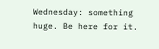Wednesday: something huge. Be here for it.